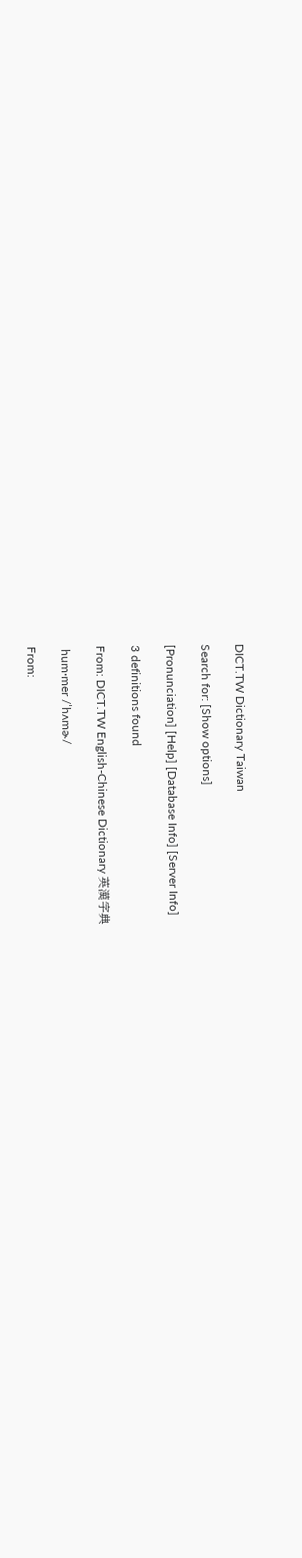DICT.TW Dictionary Taiwan

Search for: [Show options]

[Pronunciation] [Help] [Database Info] [Server Info]

3 definitions found

From: DICT.TW English-Chinese Dictionary 英漢字典

 hum·mer /ˈhʌmɚ/

From: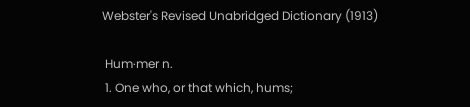Webster's Revised Unabridged Dictionary (1913)

 Hum·mer n.
 1. One who, or that which, hums;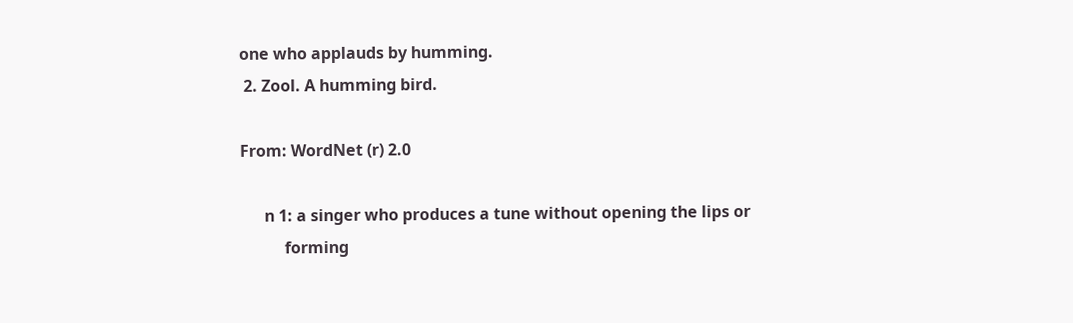one who applauds by humming.
 2. Zool. A humming bird.

From: WordNet (r) 2.0

      n 1: a singer who produces a tune without opening the lips or
           forming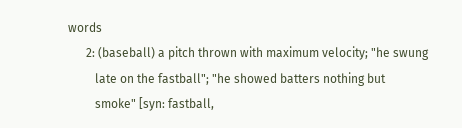words
      2: (baseball) a pitch thrown with maximum velocity; "he swung
         late on the fastball"; "he showed batters nothing but
         smoke" [syn: fastball,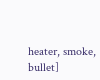heater, smoke, bullet]